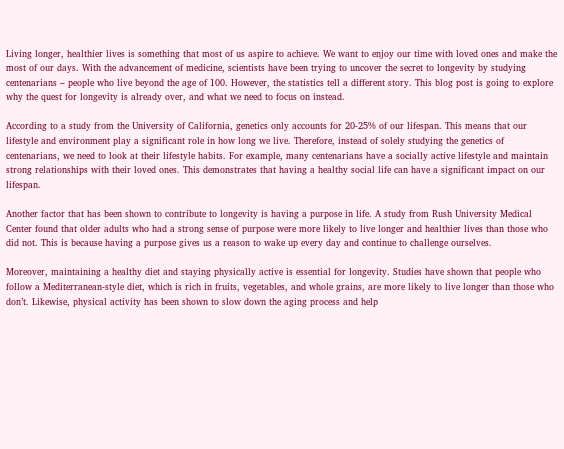Living longer, healthier lives is something that most of us aspire to achieve. We want to enjoy our time with loved ones and make the most of our days. With the advancement of medicine, scientists have been trying to uncover the secret to longevity by studying centenarians – people who live beyond the age of 100. However, the statistics tell a different story. This blog post is going to explore why the quest for longevity is already over, and what we need to focus on instead.

According to a study from the University of California, genetics only accounts for 20-25% of our lifespan. This means that our lifestyle and environment play a significant role in how long we live. Therefore, instead of solely studying the genetics of centenarians, we need to look at their lifestyle habits. For example, many centenarians have a socially active lifestyle and maintain strong relationships with their loved ones. This demonstrates that having a healthy social life can have a significant impact on our lifespan.

Another factor that has been shown to contribute to longevity is having a purpose in life. A study from Rush University Medical Center found that older adults who had a strong sense of purpose were more likely to live longer and healthier lives than those who did not. This is because having a purpose gives us a reason to wake up every day and continue to challenge ourselves.

Moreover, maintaining a healthy diet and staying physically active is essential for longevity. Studies have shown that people who follow a Mediterranean-style diet, which is rich in fruits, vegetables, and whole grains, are more likely to live longer than those who don’t. Likewise, physical activity has been shown to slow down the aging process and help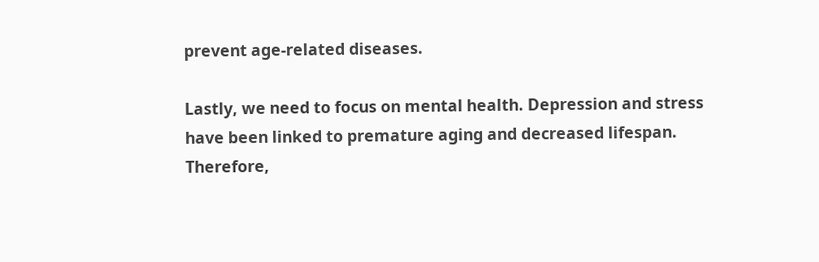prevent age-related diseases.

Lastly, we need to focus on mental health. Depression and stress have been linked to premature aging and decreased lifespan. Therefore,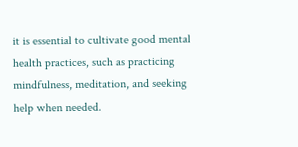it is essential to cultivate good mental health practices, such as practicing mindfulness, meditation, and seeking help when needed.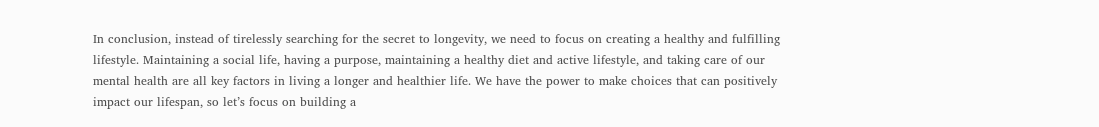In conclusion, instead of tirelessly searching for the secret to longevity, we need to focus on creating a healthy and fulfilling lifestyle. Maintaining a social life, having a purpose, maintaining a healthy diet and active lifestyle, and taking care of our mental health are all key factors in living a longer and healthier life. We have the power to make choices that can positively impact our lifespan, so let’s focus on building a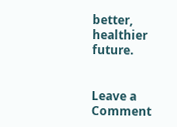better, healthier future.


Leave a Comment